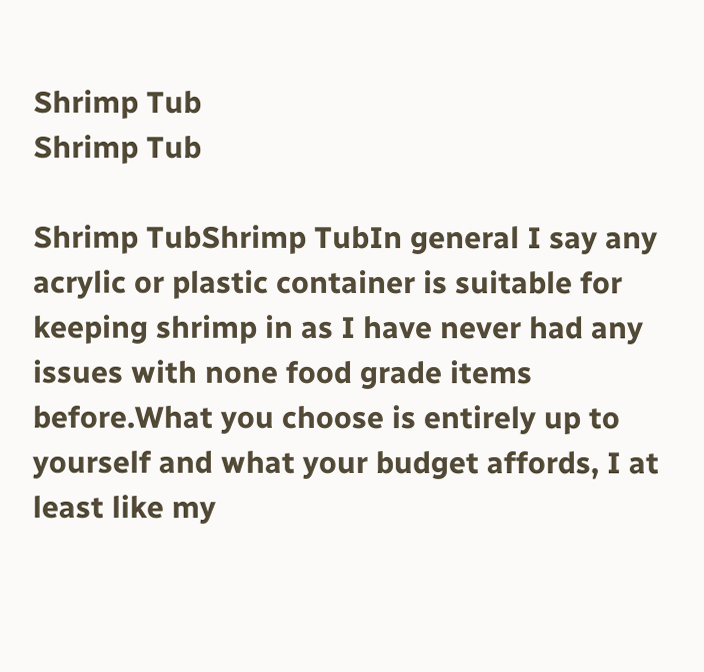Shrimp Tub
Shrimp Tub

Shrimp TubShrimp TubIn general I say any acrylic or plastic container is suitable for keeping shrimp in as I have never had any issues with none food grade items before.What you choose is entirely up to yourself and what your budget affords, I at least like my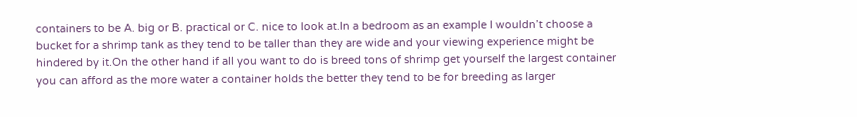containers to be A. big or B. practical or C. nice to look at.In a bedroom as an example I wouldn’t choose a bucket for a shrimp tank as they tend to be taller than they are wide and your viewing experience might be hindered by it.On the other hand if all you want to do is breed tons of shrimp get yourself the largest container you can afford as the more water a container holds the better they tend to be for breeding as larger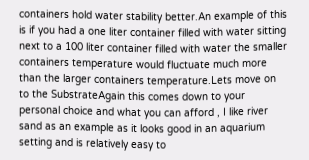containers hold water stability better.An example of this is if you had a one liter container filled with water sitting next to a 100 liter container filled with water the smaller containers temperature would fluctuate much more than the larger containers temperature.Lets move on to the SubstrateAgain this comes down to your personal choice and what you can afford , I like river sand as an example as it looks good in an aquarium setting and is relatively easy to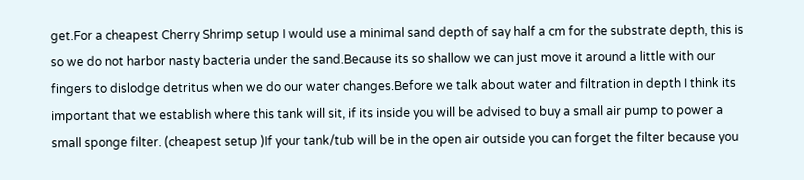get.For a cheapest Cherry Shrimp setup I would use a minimal sand depth of say half a cm for the substrate depth, this is so we do not harbor nasty bacteria under the sand.Because its so shallow we can just move it around a little with our fingers to dislodge detritus when we do our water changes.Before we talk about water and filtration in depth I think its important that we establish where this tank will sit, if its inside you will be advised to buy a small air pump to power a small sponge filter. (cheapest setup )If your tank/tub will be in the open air outside you can forget the filter because you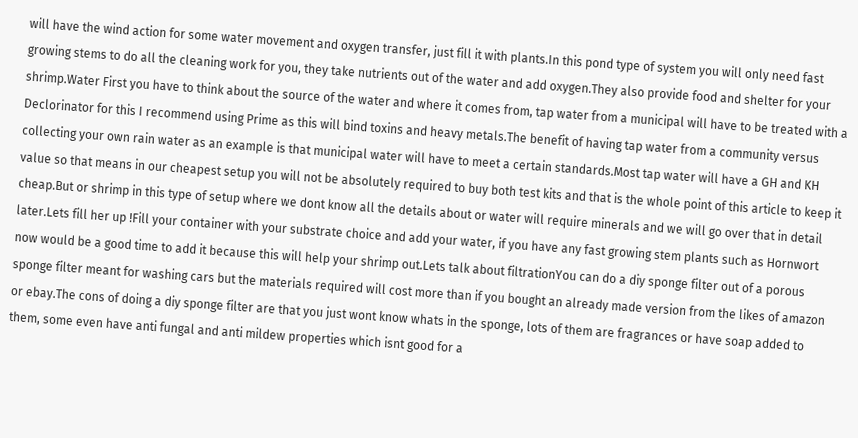will have the wind action for some water movement and oxygen transfer, just fill it with plants.In this pond type of system you will only need fast growing stems to do all the cleaning work for you, they take nutrients out of the water and add oxygen.They also provide food and shelter for your shrimp.Water First you have to think about the source of the water and where it comes from, tap water from a municipal will have to be treated with a Declorinator for this I recommend using Prime as this will bind toxins and heavy metals.The benefit of having tap water from a community versus collecting your own rain water as an example is that municipal water will have to meet a certain standards.Most tap water will have a GH and KH value so that means in our cheapest setup you will not be absolutely required to buy both test kits and that is the whole point of this article to keep it cheap.But or shrimp in this type of setup where we dont know all the details about or water will require minerals and we will go over that in detail later.Lets fill her up !Fill your container with your substrate choice and add your water, if you have any fast growing stem plants such as Hornwort now would be a good time to add it because this will help your shrimp out.Lets talk about filtrationYou can do a diy sponge filter out of a porous sponge filter meant for washing cars but the materials required will cost more than if you bought an already made version from the likes of amazon or ebay.The cons of doing a diy sponge filter are that you just wont know whats in the sponge, lots of them are fragrances or have soap added to them, some even have anti fungal and anti mildew properties which isnt good for a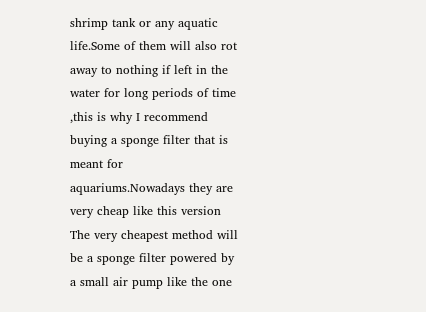shrimp tank or any aquatic life.Some of them will also rot away to nothing if left in the water for long periods of time ,this is why I recommend buying a sponge filter that is meant for aquariums.Nowadays they are very cheap like this version The very cheapest method will be a sponge filter powered by a small air pump like the one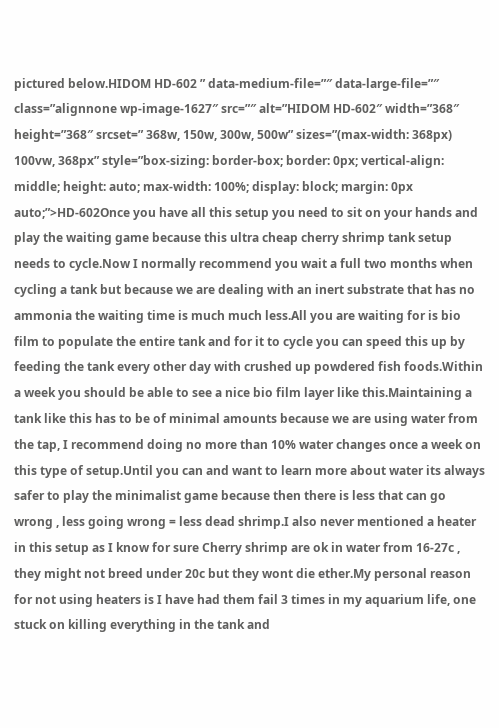pictured below.HIDOM HD-602 ” data-medium-file=”″ data-large-file=”″ class=”alignnone wp-image-1627″ src=”″ alt=”HIDOM HD-602″ width=”368″ height=”368″ srcset=” 368w, 150w, 300w, 500w” sizes=”(max-width: 368px) 100vw, 368px” style=”box-sizing: border-box; border: 0px; vertical-align: middle; height: auto; max-width: 100%; display: block; margin: 0px auto;”>HD-602Once you have all this setup you need to sit on your hands and play the waiting game because this ultra cheap cherry shrimp tank setup needs to cycle.Now I normally recommend you wait a full two months when cycling a tank but because we are dealing with an inert substrate that has no ammonia the waiting time is much much less.All you are waiting for is bio film to populate the entire tank and for it to cycle you can speed this up by feeding the tank every other day with crushed up powdered fish foods.Within a week you should be able to see a nice bio film layer like this.Maintaining a tank like this has to be of minimal amounts because we are using water from the tap, I recommend doing no more than 10% water changes once a week on this type of setup.Until you can and want to learn more about water its always safer to play the minimalist game because then there is less that can go wrong , less going wrong = less dead shrimp.I also never mentioned a heater in this setup as I know for sure Cherry shrimp are ok in water from 16-27c , they might not breed under 20c but they wont die ether.My personal reason for not using heaters is I have had them fail 3 times in my aquarium life, one stuck on killing everything in the tank and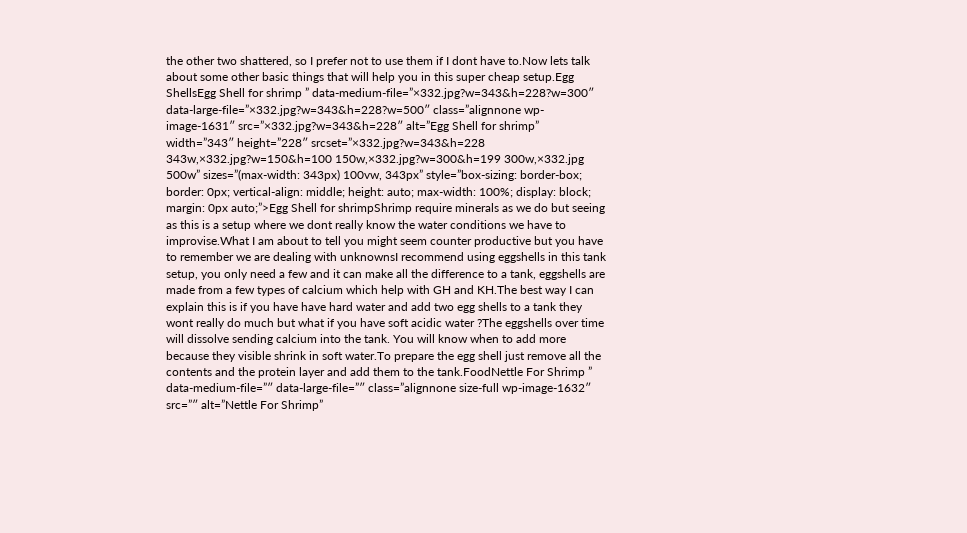the other two shattered, so I prefer not to use them if I dont have to.Now lets talk about some other basic things that will help you in this super cheap setup.Egg ShellsEgg Shell for shrimp ” data-medium-file=”×332.jpg?w=343&h=228?w=300″ data-large-file=”×332.jpg?w=343&h=228?w=500″ class=”alignnone wp-image-1631″ src=”×332.jpg?w=343&h=228″ alt=”Egg Shell for shrimp” width=”343″ height=”228″ srcset=”×332.jpg?w=343&h=228 343w,×332.jpg?w=150&h=100 150w,×332.jpg?w=300&h=199 300w,×332.jpg 500w” sizes=”(max-width: 343px) 100vw, 343px” style=”box-sizing: border-box; border: 0px; vertical-align: middle; height: auto; max-width: 100%; display: block; margin: 0px auto;”>Egg Shell for shrimpShrimp require minerals as we do but seeing as this is a setup where we dont really know the water conditions we have to improvise.What I am about to tell you might seem counter productive but you have to remember we are dealing with unknownsI recommend using eggshells in this tank setup, you only need a few and it can make all the difference to a tank, eggshells are made from a few types of calcium which help with GH and KH.The best way I can explain this is if you have have hard water and add two egg shells to a tank they wont really do much but what if you have soft acidic water ?The eggshells over time will dissolve sending calcium into the tank. You will know when to add more because they visible shrink in soft water.To prepare the egg shell just remove all the contents and the protein layer and add them to the tank.FoodNettle For Shrimp ” data-medium-file=”″ data-large-file=”″ class=”alignnone size-full wp-image-1632″ src=”″ alt=”Nettle For Shrimp”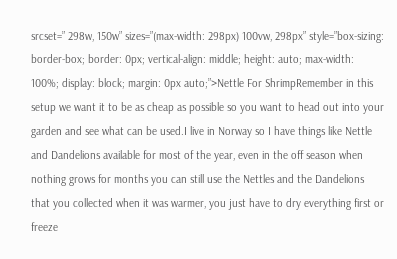srcset=” 298w, 150w” sizes=”(max-width: 298px) 100vw, 298px” style=”box-sizing: border-box; border: 0px; vertical-align: middle; height: auto; max-width: 100%; display: block; margin: 0px auto;”>Nettle For ShrimpRemember in this setup we want it to be as cheap as possible so you want to head out into your garden and see what can be used.I live in Norway so I have things like Nettle and Dandelions available for most of the year, even in the off season when nothing grows for months you can still use the Nettles and the Dandelions that you collected when it was warmer, you just have to dry everything first or freeze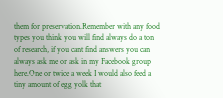them for preservation.Remember with any food types you think you will find always do a ton of research, if you cant find answers you can always ask me or ask in my Facebook group here.One or twice a week I would also feed a tiny amount of egg yolk that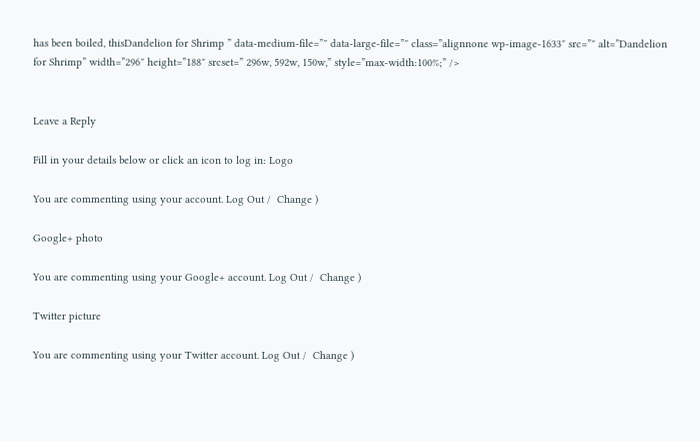has been boiled, thisDandelion for Shrimp ” data-medium-file=”″ data-large-file=”″ class=”alignnone wp-image-1633″ src=”″ alt=”Dandelion for Shrimp” width=”296″ height=”188″ srcset=” 296w, 592w, 150w,” style=”max-width:100%;” />


Leave a Reply

Fill in your details below or click an icon to log in: Logo

You are commenting using your account. Log Out /  Change )

Google+ photo

You are commenting using your Google+ account. Log Out /  Change )

Twitter picture

You are commenting using your Twitter account. Log Out /  Change )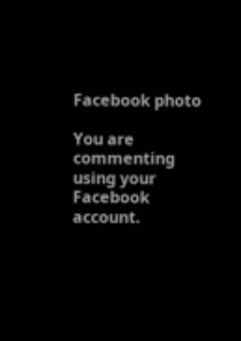Facebook photo

You are commenting using your Facebook account.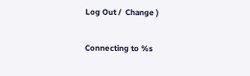Log Out /  Change )

Connecting to %s